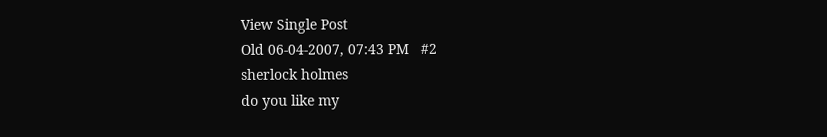View Single Post
Old 06-04-2007, 07:43 PM   #2
sherlock holmes
do you like my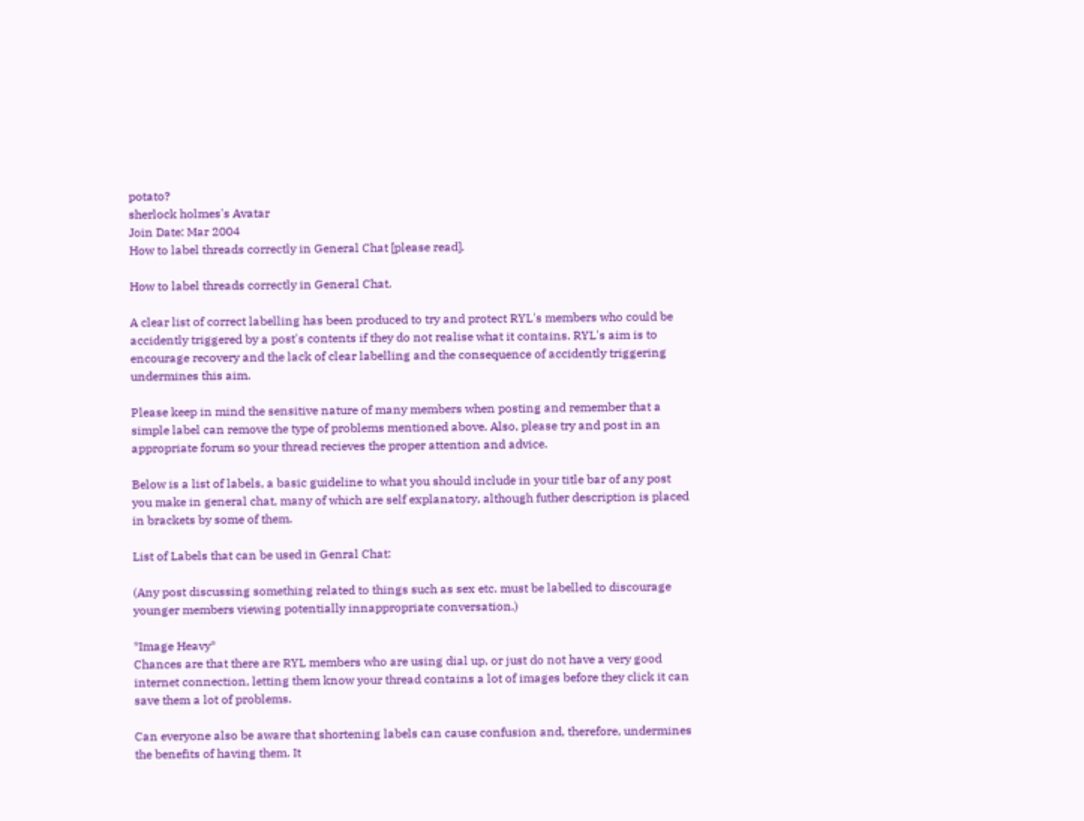potato?
sherlock holmes's Avatar
Join Date: Mar 2004
How to label threads correctly in General Chat [please read].

How to label threads correctly in General Chat.

A clear list of correct labelling has been produced to try and protect RYL's members who could be accidently triggered by a post's contents if they do not realise what it contains. RYL's aim is to encourage recovery and the lack of clear labelling and the consequence of accidently triggering undermines this aim.

Please keep in mind the sensitive nature of many members when posting and remember that a simple label can remove the type of problems mentioned above. Also, please try and post in an appropriate forum so your thread recieves the proper attention and advice.

Below is a list of labels, a basic guideline to what you should include in your title bar of any post you make in general chat, many of which are self explanatory, although futher description is placed in brackets by some of them.

List of Labels that can be used in Genral Chat:

(Any post discussing something related to things such as sex etc. must be labelled to discourage younger members viewing potentially innappropriate conversation.)

*Image Heavy*
Chances are that there are RYL members who are using dial up, or just do not have a very good internet connection, letting them know your thread contains a lot of images before they click it can save them a lot of problems.

Can everyone also be aware that shortening labels can cause confusion and, therefore, undermines the benefits of having them. It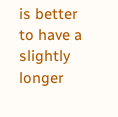is better to have a slightly longer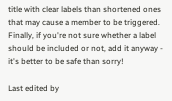title with clear labels than shortened ones that may cause a member to be triggered.
Finally, if you're not sure whether a label should be included or not, add it anyway - it's better to be safe than sorry!

Last edited by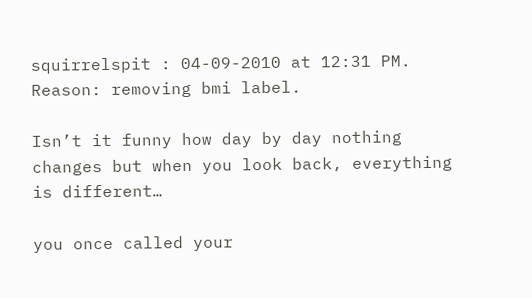squirrelspit : 04-09-2010 at 12:31 PM. Reason: removing bmi label.

Isn’t it funny how day by day nothing changes but when you look back, everything is different…

you once called your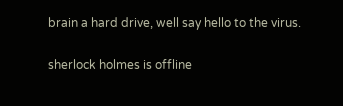brain a hard drive, well say hello to the virus.

sherlock holmes is offline